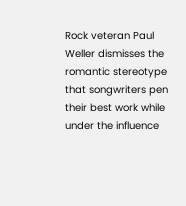Rock veteran Paul Weller dismisses the romantic stereotype that songwriters pen their best work while under the influence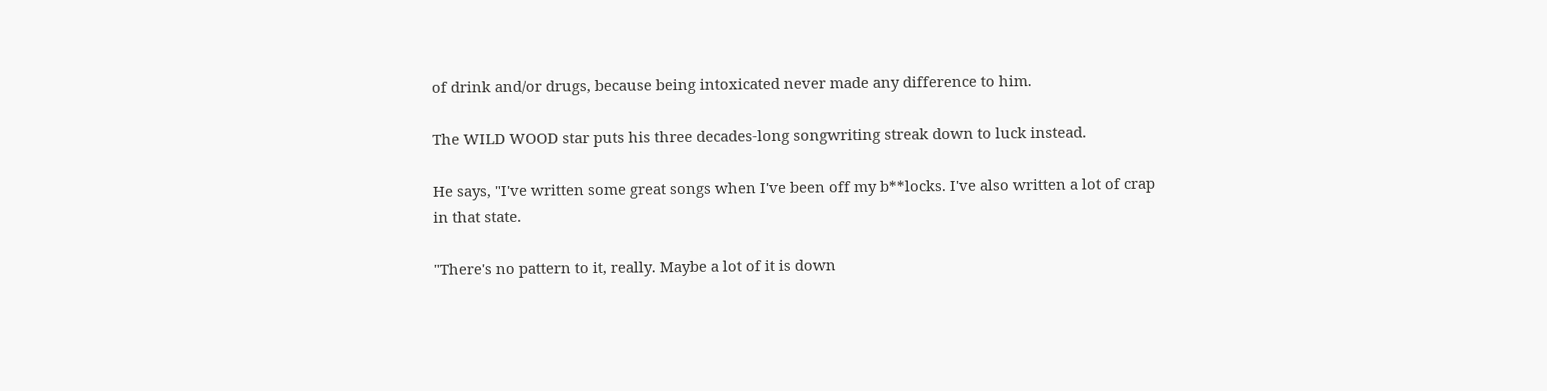of drink and/or drugs, because being intoxicated never made any difference to him.

The WILD WOOD star puts his three decades-long songwriting streak down to luck instead.

He says, "I've written some great songs when I've been off my b**locks. I've also written a lot of crap in that state.

"There's no pattern to it, really. Maybe a lot of it is down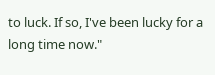to luck. If so, I've been lucky for a long time now."